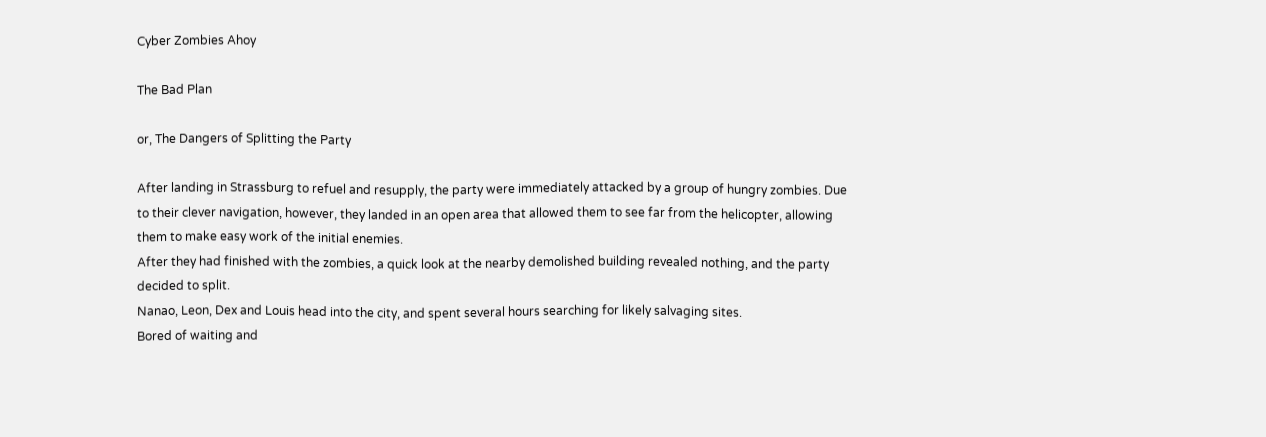Cyber Zombies Ahoy

The Bad Plan

or, The Dangers of Splitting the Party

After landing in Strassburg to refuel and resupply, the party were immediately attacked by a group of hungry zombies. Due to their clever navigation, however, they landed in an open area that allowed them to see far from the helicopter, allowing them to make easy work of the initial enemies.
After they had finished with the zombies, a quick look at the nearby demolished building revealed nothing, and the party decided to split.
Nanao, Leon, Dex and Louis head into the city, and spent several hours searching for likely salvaging sites.
Bored of waiting and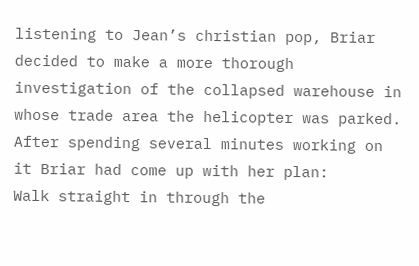listening to Jean’s christian pop, Briar decided to make a more thorough investigation of the collapsed warehouse in whose trade area the helicopter was parked. After spending several minutes working on it Briar had come up with her plan:
Walk straight in through the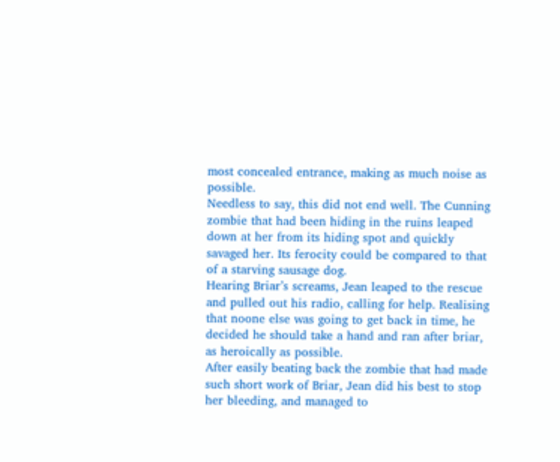most concealed entrance, making as much noise as possible.
Needless to say, this did not end well. The Cunning zombie that had been hiding in the ruins leaped down at her from its hiding spot and quickly savaged her. Its ferocity could be compared to that of a starving sausage dog.
Hearing Briar’s screams, Jean leaped to the rescue and pulled out his radio, calling for help. Realising that noone else was going to get back in time, he decided he should take a hand and ran after briar, as heroically as possible.
After easily beating back the zombie that had made such short work of Briar, Jean did his best to stop her bleeding, and managed to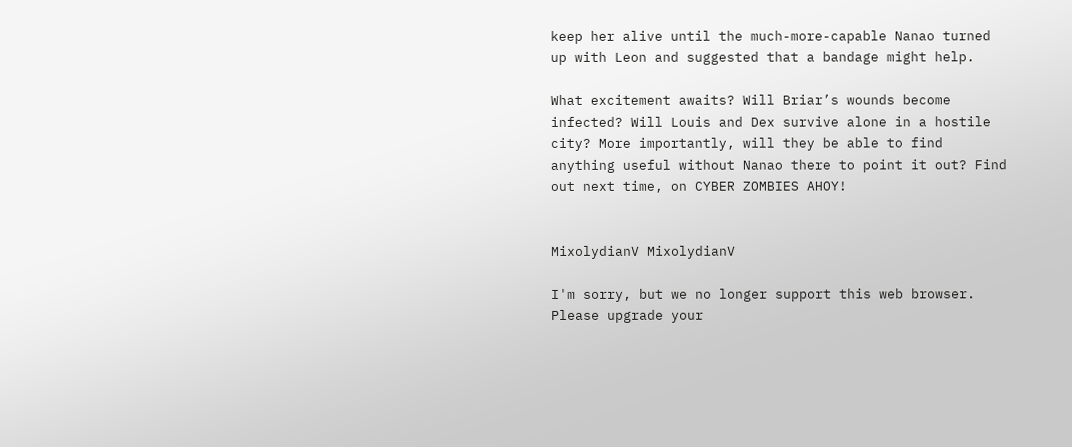keep her alive until the much-more-capable Nanao turned up with Leon and suggested that a bandage might help.

What excitement awaits? Will Briar’s wounds become infected? Will Louis and Dex survive alone in a hostile city? More importantly, will they be able to find anything useful without Nanao there to point it out? Find out next time, on CYBER ZOMBIES AHOY!


MixolydianV MixolydianV

I'm sorry, but we no longer support this web browser. Please upgrade your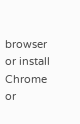browser or install Chrome or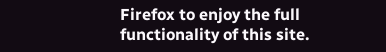Firefox to enjoy the full functionality of this site.